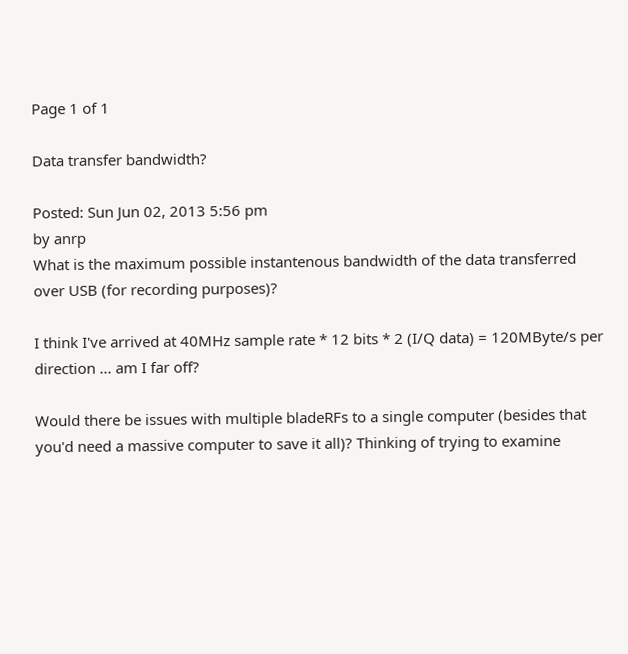Page 1 of 1

Data transfer bandwidth?

Posted: Sun Jun 02, 2013 5:56 pm
by anrp
What is the maximum possible instantenous bandwidth of the data transferred over USB (for recording purposes)?

I think I've arrived at 40MHz sample rate * 12 bits * 2 (I/Q data) = 120MByte/s per direction ... am I far off?

Would there be issues with multiple bladeRFs to a single computer (besides that you'd need a massive computer to save it all)? Thinking of trying to examine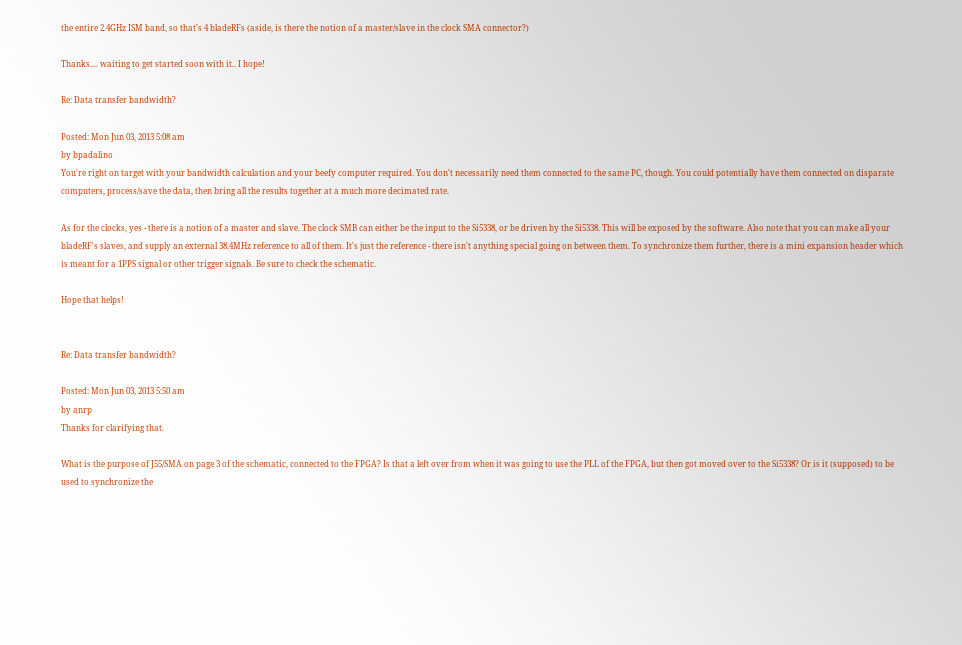the entire 2.4GHz ISM band, so that's 4 bladeRFs (aside, is there the notion of a master/slave in the clock SMA connector?)

Thanks.... waiting to get started soon with it.. I hope!

Re: Data transfer bandwidth?

Posted: Mon Jun 03, 2013 5:08 am
by bpadalino
You're right on target with your bandwidth calculation and your beefy computer required. You don't necessarily need them connected to the same PC, though. You could potentially have them connected on disparate computers, process/save the data, then bring all the results together at a much more decimated rate.

As for the clocks, yes - there is a notion of a master and slave. The clock SMB can either be the input to the Si5338, or be driven by the Si5338. This will be exposed by the software. Also note that you can make all your bladeRF's slaves, and supply an external 38.4MHz reference to all of them. It's just the reference - there isn't anything special going on between them. To synchronize them further, there is a mini expansion header which is meant for a 1PPS signal or other trigger signals. Be sure to check the schematic.

Hope that helps!


Re: Data transfer bandwidth?

Posted: Mon Jun 03, 2013 5:50 am
by anrp
Thanks for clarifying that.

What is the purpose of J55/SMA on page 3 of the schematic, connected to the FPGA? Is that a left over from when it was going to use the PLL of the FPGA, but then got moved over to the Si5338? Or is it (supposed) to be used to synchronize the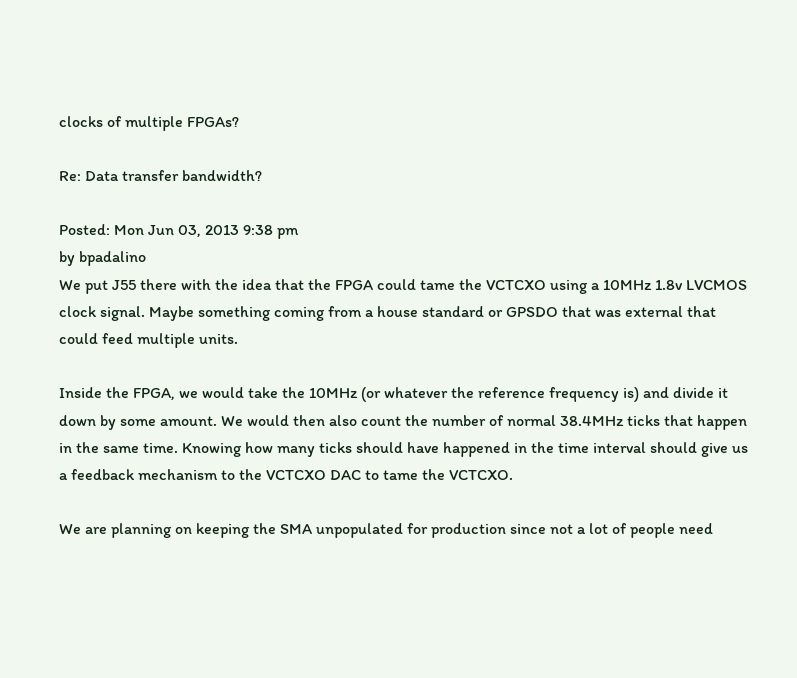clocks of multiple FPGAs?

Re: Data transfer bandwidth?

Posted: Mon Jun 03, 2013 9:38 pm
by bpadalino
We put J55 there with the idea that the FPGA could tame the VCTCXO using a 10MHz 1.8v LVCMOS clock signal. Maybe something coming from a house standard or GPSDO that was external that could feed multiple units.

Inside the FPGA, we would take the 10MHz (or whatever the reference frequency is) and divide it down by some amount. We would then also count the number of normal 38.4MHz ticks that happen in the same time. Knowing how many ticks should have happened in the time interval should give us a feedback mechanism to the VCTCXO DAC to tame the VCTCXO.

We are planning on keeping the SMA unpopulated for production since not a lot of people need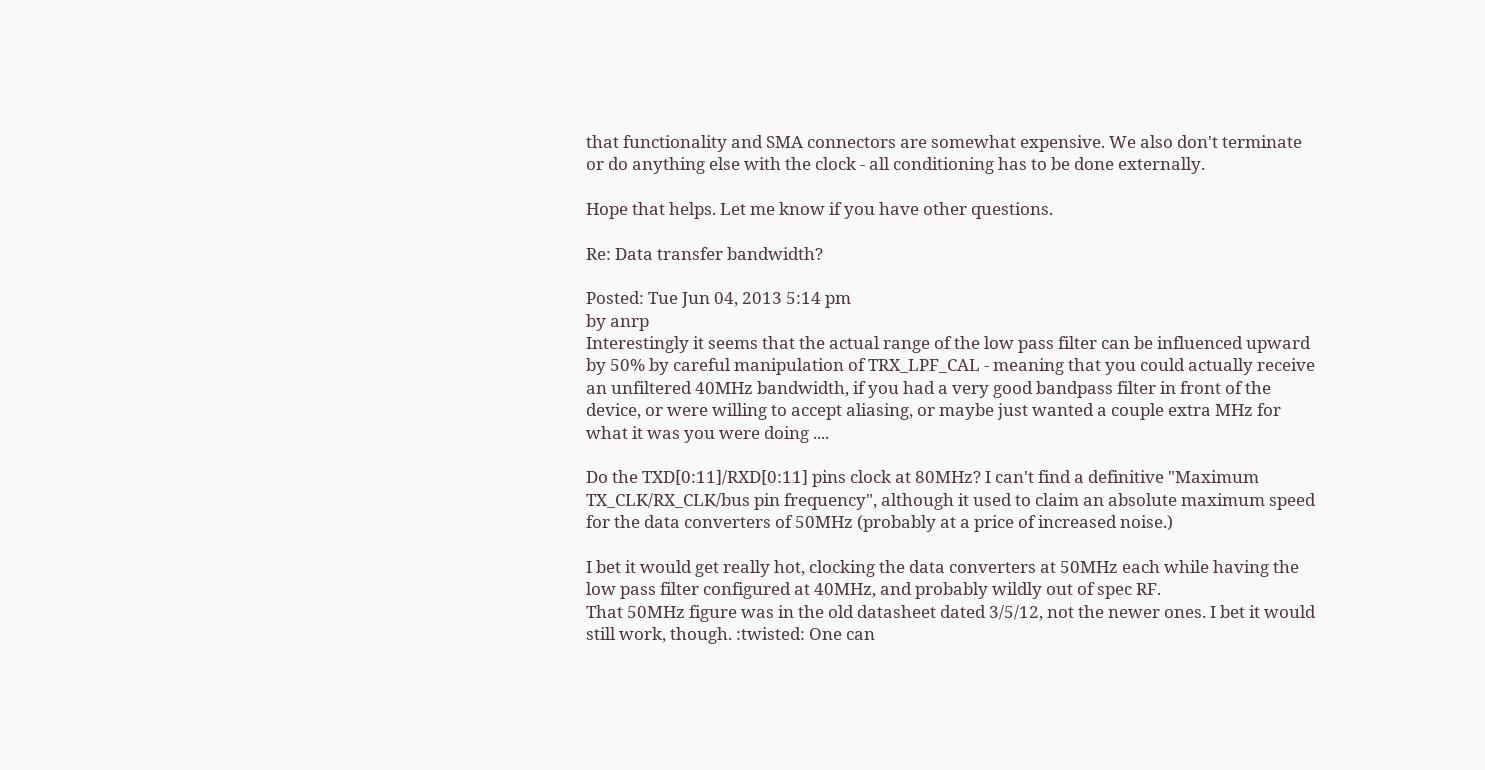that functionality and SMA connectors are somewhat expensive. We also don't terminate or do anything else with the clock - all conditioning has to be done externally.

Hope that helps. Let me know if you have other questions.

Re: Data transfer bandwidth?

Posted: Tue Jun 04, 2013 5:14 pm
by anrp
Interestingly it seems that the actual range of the low pass filter can be influenced upward by 50% by careful manipulation of TRX_LPF_CAL - meaning that you could actually receive an unfiltered 40MHz bandwidth, if you had a very good bandpass filter in front of the device, or were willing to accept aliasing, or maybe just wanted a couple extra MHz for what it was you were doing ....

Do the TXD[0:11]/RXD[0:11] pins clock at 80MHz? I can't find a definitive "Maximum TX_CLK/RX_CLK/bus pin frequency", although it used to claim an absolute maximum speed for the data converters of 50MHz (probably at a price of increased noise.)

I bet it would get really hot, clocking the data converters at 50MHz each while having the low pass filter configured at 40MHz, and probably wildly out of spec RF.
That 50MHz figure was in the old datasheet dated 3/5/12, not the newer ones. I bet it would still work, though. :twisted: One can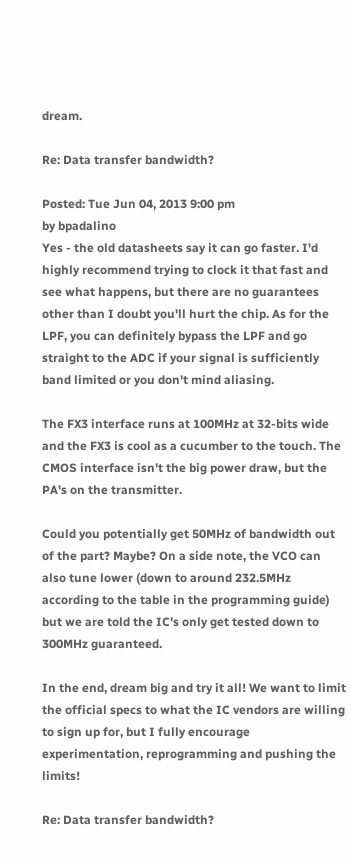dream.

Re: Data transfer bandwidth?

Posted: Tue Jun 04, 2013 9:00 pm
by bpadalino
Yes - the old datasheets say it can go faster. I'd highly recommend trying to clock it that fast and see what happens, but there are no guarantees other than I doubt you'll hurt the chip. As for the LPF, you can definitely bypass the LPF and go straight to the ADC if your signal is sufficiently band limited or you don't mind aliasing.

The FX3 interface runs at 100MHz at 32-bits wide and the FX3 is cool as a cucumber to the touch. The CMOS interface isn't the big power draw, but the PA's on the transmitter.

Could you potentially get 50MHz of bandwidth out of the part? Maybe? On a side note, the VCO can also tune lower (down to around 232.5MHz according to the table in the programming guide) but we are told the IC's only get tested down to 300MHz guaranteed.

In the end, dream big and try it all! We want to limit the official specs to what the IC vendors are willing to sign up for, but I fully encourage experimentation, reprogramming and pushing the limits!

Re: Data transfer bandwidth?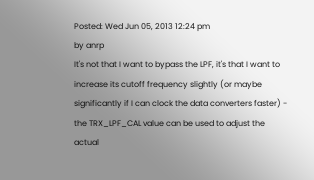Posted: Wed Jun 05, 2013 12:24 pm
by anrp
It's not that I want to bypass the LPF, it's that I want to increase its cutoff frequency slightly (or maybe significantly if I can clock the data converters faster) - the TRX_LPF_CAL value can be used to adjust the actual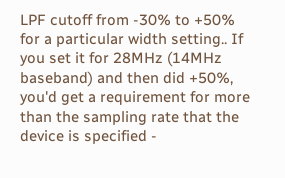LPF cutoff from -30% to +50% for a particular width setting.. If you set it for 28MHz (14MHz baseband) and then did +50%, you'd get a requirement for more than the sampling rate that the device is specified -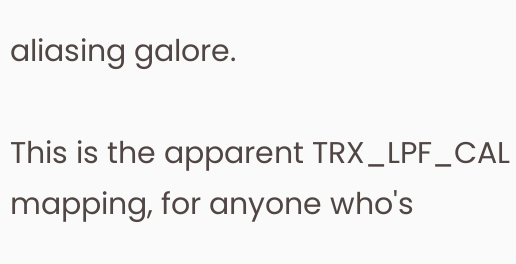aliasing galore.

This is the apparent TRX_LPF_CAL mapping, for anyone who's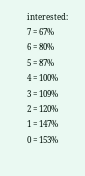interested:
7 = 67%
6 = 80%
5 = 87%
4 = 100%
3 = 109%
2 = 120%
1 = 147%
0 = 153%